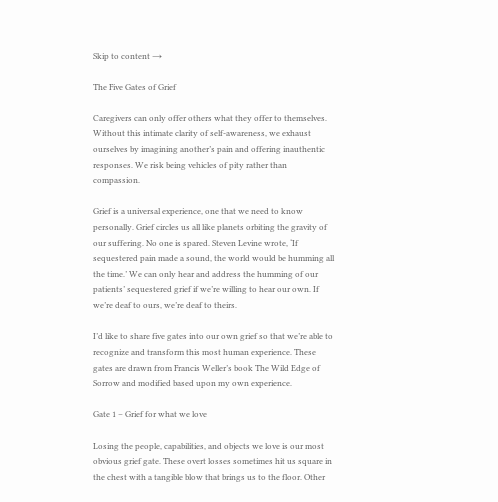Skip to content →

The Five Gates of Grief

Caregivers can only offer others what they offer to themselves. Without this intimate clarity of self-awareness, we exhaust ourselves by imagining another’s pain and offering inauthentic responses. We risk being vehicles of pity rather than compassion.

Grief is a universal experience, one that we need to know personally. Grief circles us all like planets orbiting the gravity of our suffering. No one is spared. Steven Levine wrote, ‘If sequestered pain made a sound, the world would be humming all the time.’ We can only hear and address the humming of our patients’ sequestered grief if we’re willing to hear our own. If we’re deaf to ours, we’re deaf to theirs.

I’d like to share five gates into our own grief so that we’re able to recognize and transform this most human experience. These gates are drawn from Francis Weller’s book The Wild Edge of Sorrow and modified based upon my own experience.

Gate 1 – Grief for what we love

Losing the people, capabilities, and objects we love is our most obvious grief gate. These overt losses sometimes hit us square in the chest with a tangible blow that brings us to the floor. Other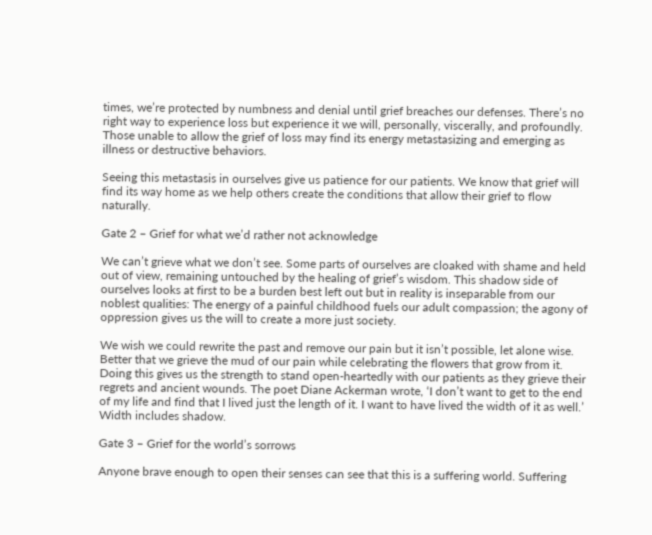times, we’re protected by numbness and denial until grief breaches our defenses. There’s no right way to experience loss but experience it we will, personally, viscerally, and profoundly. Those unable to allow the grief of loss may find its energy metastasizing and emerging as illness or destructive behaviors.

Seeing this metastasis in ourselves give us patience for our patients. We know that grief will find its way home as we help others create the conditions that allow their grief to flow naturally.

Gate 2 – Grief for what we’d rather not acknowledge

We can’t grieve what we don’t see. Some parts of ourselves are cloaked with shame and held out of view, remaining untouched by the healing of grief’s wisdom. This shadow side of ourselves looks at first to be a burden best left out but in reality is inseparable from our noblest qualities: The energy of a painful childhood fuels our adult compassion; the agony of oppression gives us the will to create a more just society.

We wish we could rewrite the past and remove our pain but it isn’t possible, let alone wise. Better that we grieve the mud of our pain while celebrating the flowers that grow from it. Doing this gives us the strength to stand open-heartedly with our patients as they grieve their regrets and ancient wounds. The poet Diane Ackerman wrote, ‘I don’t want to get to the end of my life and find that I lived just the length of it. I want to have lived the width of it as well.’ Width includes shadow.

Gate 3 – Grief for the world’s sorrows

Anyone brave enough to open their senses can see that this is a suffering world. Suffering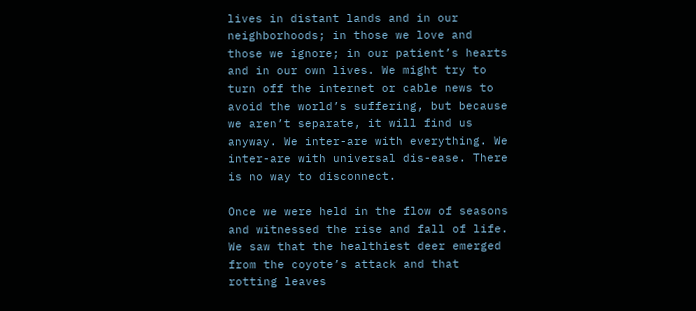lives in distant lands and in our neighborhoods; in those we love and those we ignore; in our patient’s hearts and in our own lives. We might try to turn off the internet or cable news to avoid the world’s suffering, but because we aren’t separate, it will find us anyway. We inter-are with everything. We inter-are with universal dis-ease. There is no way to disconnect.

Once we were held in the flow of seasons and witnessed the rise and fall of life. We saw that the healthiest deer emerged from the coyote’s attack and that rotting leaves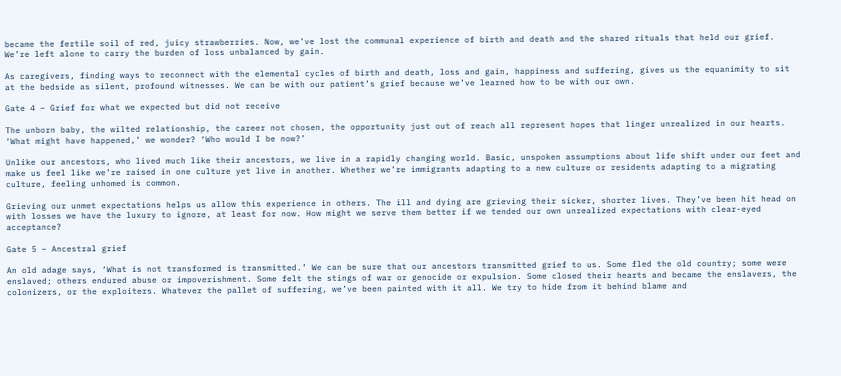became the fertile soil of red, juicy strawberries. Now, we’ve lost the communal experience of birth and death and the shared rituals that held our grief. We’re left alone to carry the burden of loss unbalanced by gain.

As caregivers, finding ways to reconnect with the elemental cycles of birth and death, loss and gain, happiness and suffering, gives us the equanimity to sit at the bedside as silent, profound witnesses. We can be with our patient’s grief because we’ve learned how to be with our own.

Gate 4 – Grief for what we expected but did not receive

The unborn baby, the wilted relationship, the career not chosen, the opportunity just out of reach all represent hopes that linger unrealized in our hearts. ‘What might have happened,’ we wonder? ‘Who would I be now?’

Unlike our ancestors, who lived much like their ancestors, we live in a rapidly changing world. Basic, unspoken assumptions about life shift under our feet and make us feel like we’re raised in one culture yet live in another. Whether we’re immigrants adapting to a new culture or residents adapting to a migrating culture, feeling unhomed is common.

Grieving our unmet expectations helps us allow this experience in others. The ill and dying are grieving their sicker, shorter lives. They’ve been hit head on with losses we have the luxury to ignore, at least for now. How might we serve them better if we tended our own unrealized expectations with clear-eyed acceptance?

Gate 5 – Ancestral grief

An old adage says, ‘What is not transformed is transmitted.’ We can be sure that our ancestors transmitted grief to us. Some fled the old country; some were enslaved; others endured abuse or impoverishment. Some felt the stings of war or genocide or expulsion. Some closed their hearts and became the enslavers, the colonizers, or the exploiters. Whatever the pallet of suffering, we’ve been painted with it all. We try to hide from it behind blame and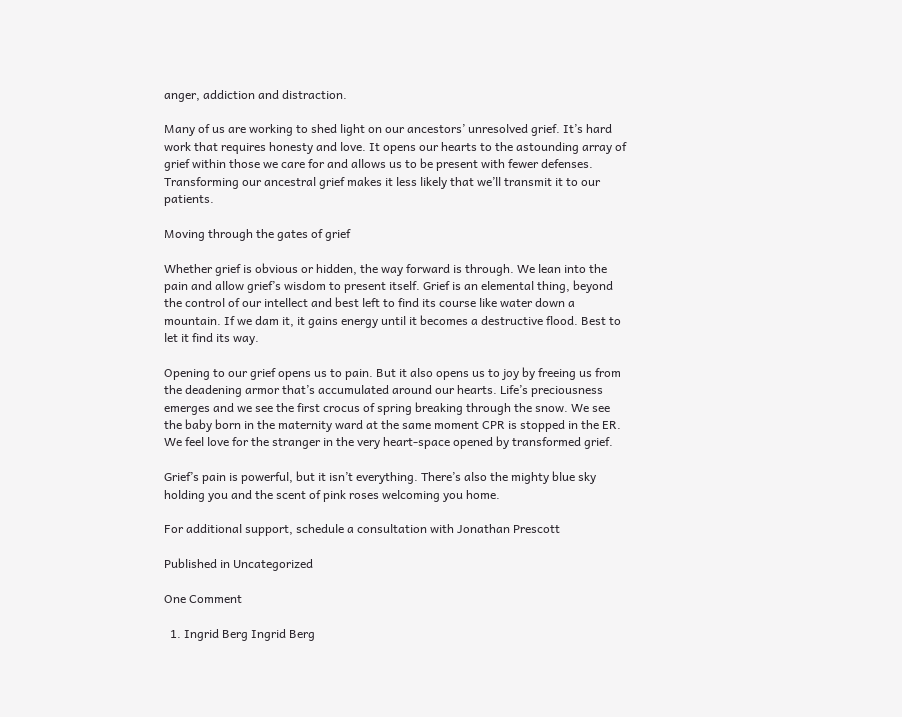anger, addiction and distraction.

Many of us are working to shed light on our ancestors’ unresolved grief. It’s hard work that requires honesty and love. It opens our hearts to the astounding array of grief within those we care for and allows us to be present with fewer defenses. Transforming our ancestral grief makes it less likely that we’ll transmit it to our patients.

Moving through the gates of grief

Whether grief is obvious or hidden, the way forward is through. We lean into the pain and allow grief’s wisdom to present itself. Grief is an elemental thing, beyond the control of our intellect and best left to find its course like water down a mountain. If we dam it, it gains energy until it becomes a destructive flood. Best to let it find its way.

Opening to our grief opens us to pain. But it also opens us to joy by freeing us from the deadening armor that’s accumulated around our hearts. Life’s preciousness emerges and we see the first crocus of spring breaking through the snow. We see the baby born in the maternity ward at the same moment CPR is stopped in the ER. We feel love for the stranger in the very heart-space opened by transformed grief.

Grief’s pain is powerful, but it isn’t everything. There’s also the mighty blue sky holding you and the scent of pink roses welcoming you home.

For additional support, schedule a consultation with Jonathan Prescott

Published in Uncategorized

One Comment

  1. Ingrid Berg Ingrid Berg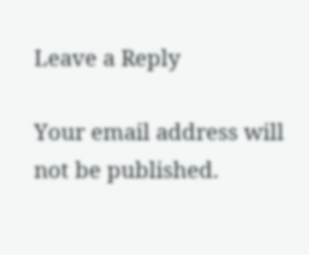Leave a Reply

Your email address will not be published.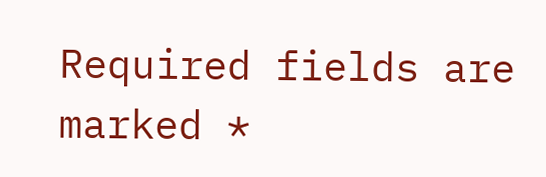Required fields are marked *